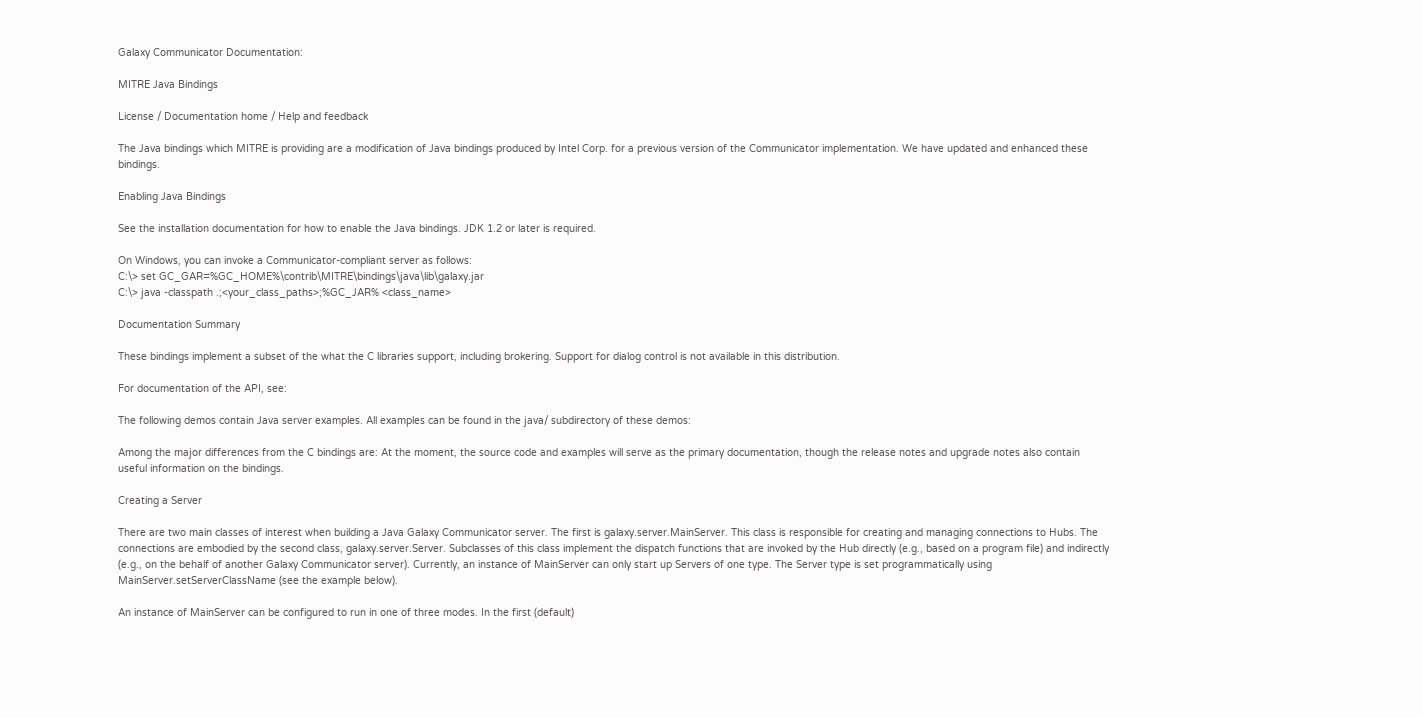Galaxy Communicator Documentation:

MITRE Java Bindings

License / Documentation home / Help and feedback

The Java bindings which MITRE is providing are a modification of Java bindings produced by Intel Corp. for a previous version of the Communicator implementation. We have updated and enhanced these bindings.

Enabling Java Bindings

See the installation documentation for how to enable the Java bindings. JDK 1.2 or later is required.

On Windows, you can invoke a Communicator-compliant server as follows:
C:\> set GC_GAR=%GC_HOME%\contrib\MITRE\bindings\java\lib\galaxy.jar
C:\> java -classpath .;<your_class_paths>;%GC_JAR% <class_name>

Documentation Summary

These bindings implement a subset of the what the C libraries support, including brokering. Support for dialog control is not available in this distribution.

For documentation of the API, see:

The following demos contain Java server examples. All examples can be found in the java/ subdirectory of these demos:

Among the major differences from the C bindings are: At the moment, the source code and examples will serve as the primary documentation, though the release notes and upgrade notes also contain useful information on the bindings.

Creating a Server

There are two main classes of interest when building a Java Galaxy Communicator server. The first is galaxy.server.MainServer. This class is responsible for creating and managing connections to Hubs. The connections are embodied by the second class, galaxy.server.Server. Subclasses of this class implement the dispatch functions that are invoked by the Hub directly (e.g., based on a program file) and indirectly (e.g., on the behalf of another Galaxy Communicator server). Currently, an instance of MainServer can only start up Servers of one type. The Server type is set programmatically using MainServer.setServerClassName (see the example below).

An instance of MainServer can be configured to run in one of three modes. In the first (default)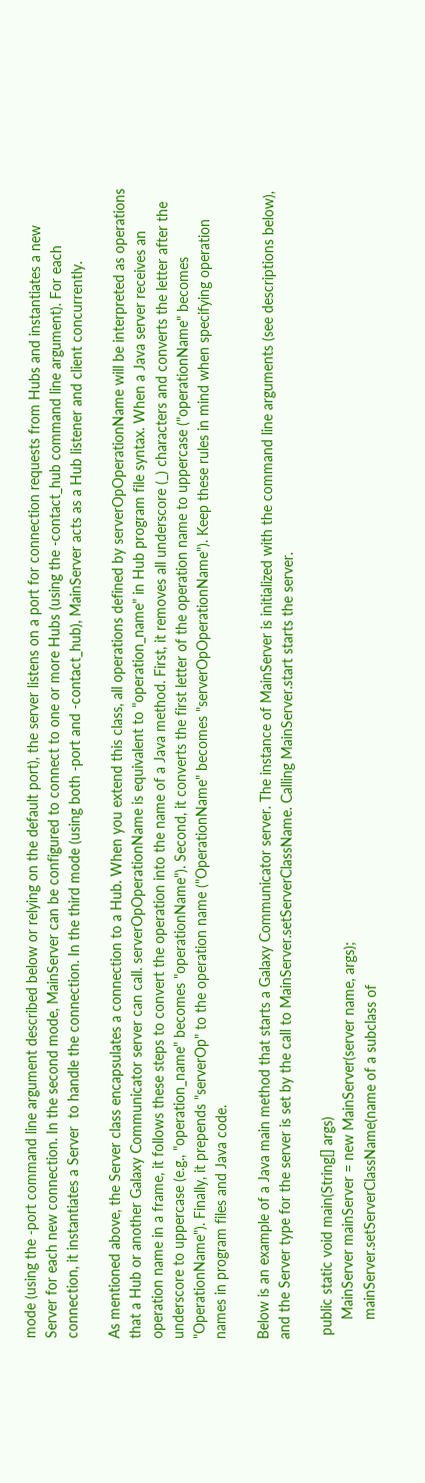mode (using the -port command line argument described below or relying on the default port), the server listens on a port for connection requests from Hubs and instantiates a new Server for each new connection. In the second mode, MainServer can be configured to connect to one or more Hubs (using the -contact_hub command line argument). For each connection, it instantiates a Server  to handle the connection. In the third mode (using both -port and -contact_hub), MainServer acts as a Hub listener and client concurrently.

As mentioned above, the Server class encapsulates a connection to a Hub. When you extend this class, all operations defined by serverOpOperationName will be interpreted as operations that a Hub or another Galaxy Communicator server can call. serverOpOperationName is equivalent to "operation_name" in Hub program file syntax. When a Java server receives an operation name in a frame, it follows these steps to convert the operation into the name of a Java method. First, it removes all underscore (_) characters and converts the letter after the underscore to uppercase (e.g., "operation_name" becomes "operationName"). Second, it converts the first letter of the operation name to uppercase ("operationName" becomes "OperationName"). Finally, it prepends "serverOp" to the operation name ("OperationName" becomes "serverOpOperationName"). Keep these rules in mind when specifying operation names in program files and Java code.

Below is an example of a Java main method that starts a Galaxy Communicator server. The instance of MainServer is initialized with the command line arguments (see descriptions below), and the Server type for the server is set by the call to MainServer.setServerClassName. Calling MainServer.start starts the server.

 public static void main(String[] args)
     MainServer mainServer = new MainServer(server name, args);
     mainServer.setServerClassName(name of a subclass of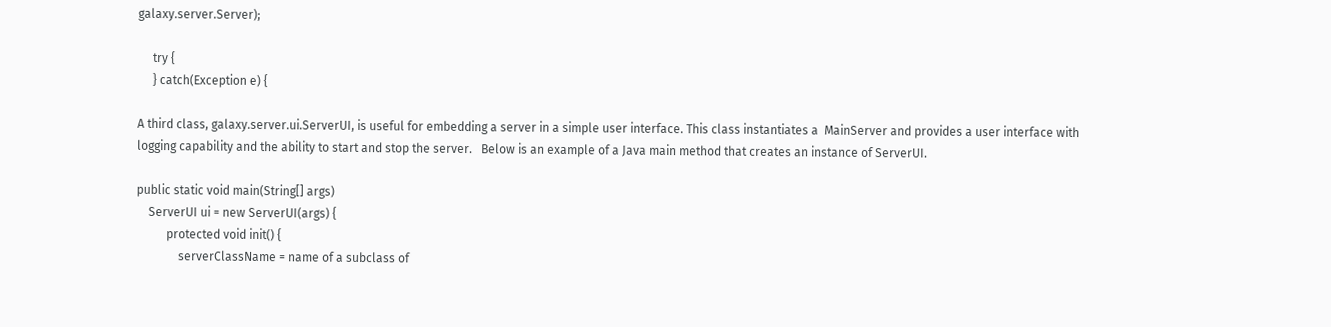galaxy.server.Server);

     try {
     } catch(Exception e) {

A third class, galaxy.server.ui.ServerUI, is useful for embedding a server in a simple user interface. This class instantiates a  MainServer and provides a user interface with logging capability and the ability to start and stop the server.   Below is an example of a Java main method that creates an instance of ServerUI.

public static void main(String[] args)
    ServerUI ui = new ServerUI(args) {
          protected void init() {
              serverClassName = name of a subclass of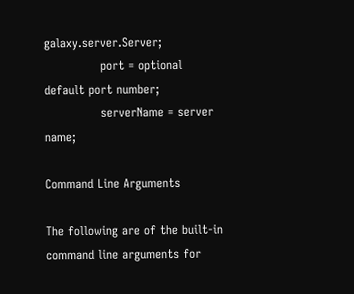galaxy.server.Server;
              port = optional default port number;
              serverName = server name;

Command Line Arguments

The following are of the built-in command line arguments for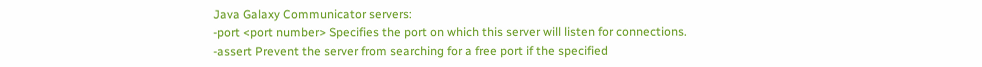Java Galaxy Communicator servers:
-port <port number> Specifies the port on which this server will listen for connections.
-assert Prevent the server from searching for a free port if the specified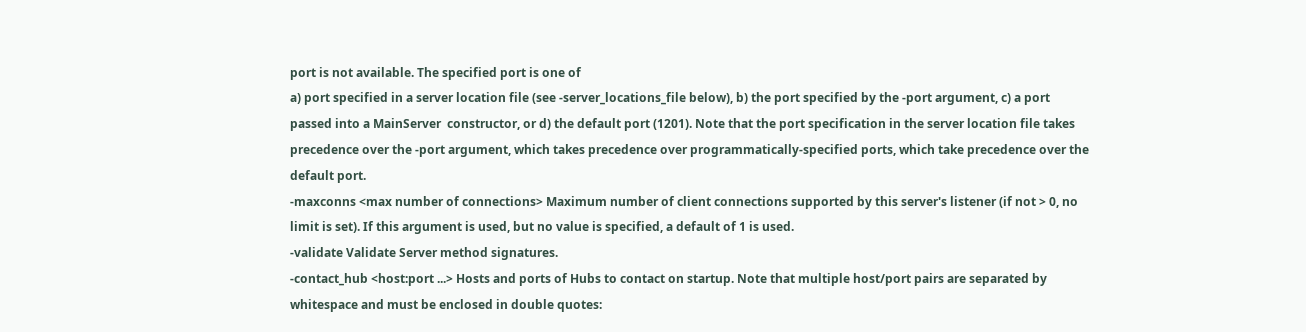port is not available. The specified port is one of
a) port specified in a server location file (see -server_locations_file below), b) the port specified by the -port argument, c) a port passed into a MainServer  constructor, or d) the default port (1201). Note that the port specification in the server location file takes precedence over the -port argument, which takes precedence over programmatically-specified ports, which take precedence over the default port.
-maxconns <max number of connections> Maximum number of client connections supported by this server's listener (if not > 0, no limit is set). If this argument is used, but no value is specified, a default of 1 is used.
-validate Validate Server method signatures.
-contact_hub <host:port ...> Hosts and ports of Hubs to contact on startup. Note that multiple host/port pairs are separated by whitespace and must be enclosed in double quotes: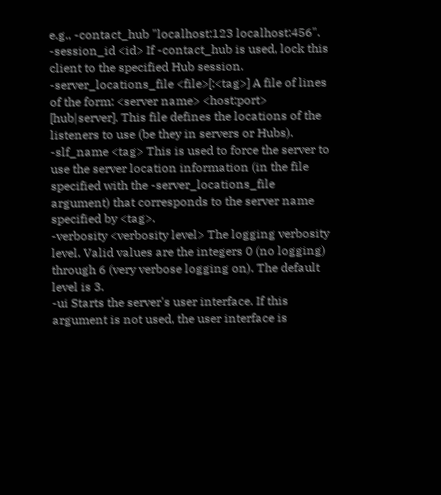e.g., -contact_hub "localhost:123 localhost:456".
-session_id <id> If -contact_hub is used, lock this client to the specified Hub session.
-server_locations_file <file>[:<tag>] A file of lines of the form: <server name> <host:port> [hub|server]. This file defines the locations of the listeners to use (be they in servers or Hubs).
-slf_name <tag> This is used to force the server to use the server location information (in the file specified with the -server_locations_file argument) that corresponds to the server name specified by <tag>.
-verbosity <verbosity level> The logging verbosity level. Valid values are the integers 0 (no logging) through 6 (very verbose logging on). The default level is 3.
-ui Starts the server's user interface. If this argument is not used, the user interface is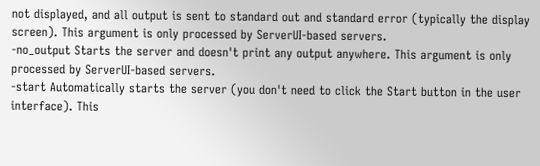not displayed, and all output is sent to standard out and standard error (typically the display screen). This argument is only processed by ServerUI-based servers.
-no_output Starts the server and doesn't print any output anywhere. This argument is only processed by ServerUI-based servers.
-start Automatically starts the server (you don't need to click the Start button in the user interface). This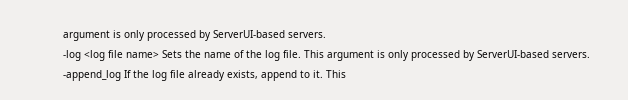argument is only processed by ServerUI-based servers.
-log <log file name> Sets the name of the log file. This argument is only processed by ServerUI-based servers.
-append_log If the log file already exists, append to it. This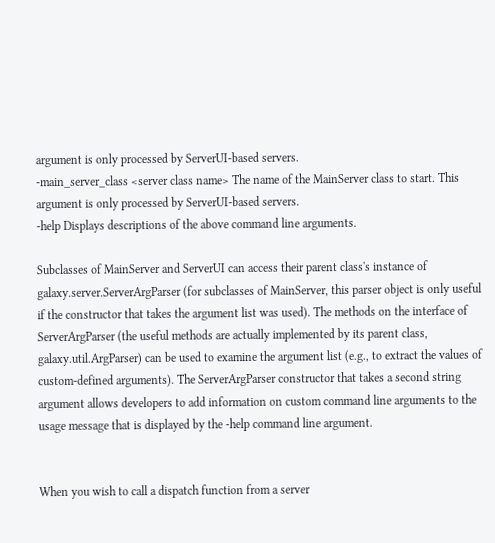argument is only processed by ServerUI-based servers.
-main_server_class <server class name> The name of the MainServer class to start. This argument is only processed by ServerUI-based servers.
-help Displays descriptions of the above command line arguments.

Subclasses of MainServer and ServerUI can access their parent class's instance of galaxy.server.ServerArgParser (for subclasses of MainServer, this parser object is only useful if the constructor that takes the argument list was used). The methods on the interface of ServerArgParser (the useful methods are actually implemented by its parent class, galaxy.util.ArgParser) can be used to examine the argument list (e.g., to extract the values of custom-defined arguments). The ServerArgParser constructor that takes a second string argument allows developers to add information on custom command line arguments to the usage message that is displayed by the -help command line argument.


When you wish to call a dispatch function from a server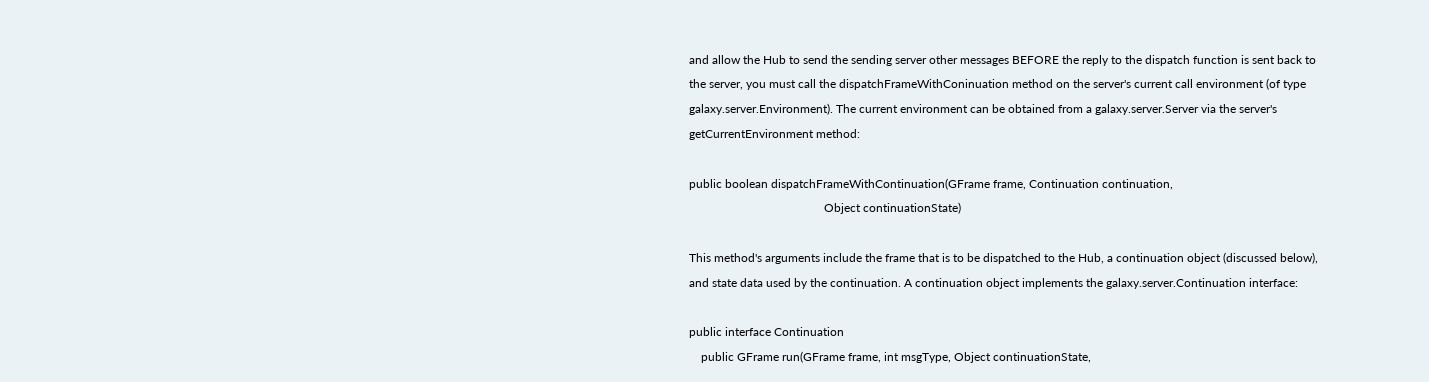and allow the Hub to send the sending server other messages BEFORE the reply to the dispatch function is sent back to the server, you must call the dispatchFrameWithConinuation method on the server's current call environment (of type galaxy.server.Environment). The current environment can be obtained from a galaxy.server.Server via the server's getCurrentEnvironment method:

public boolean dispatchFrameWithContinuation(GFrame frame, Continuation continuation,
                                             Object continuationState)

This method's arguments include the frame that is to be dispatched to the Hub, a continuation object (discussed below), and state data used by the continuation. A continuation object implements the galaxy.server.Continuation interface:

public interface Continuation
    public GFrame run(GFrame frame, int msgType, Object continuationState,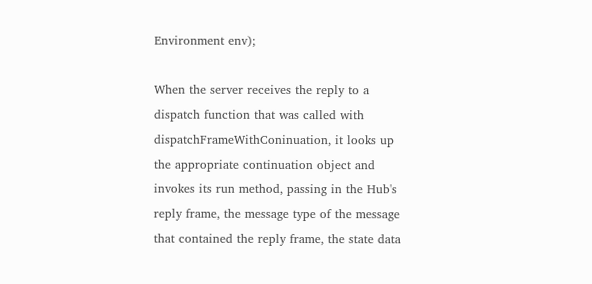Environment env);

When the server receives the reply to a dispatch function that was called with dispatchFrameWithConinuation, it looks up the appropriate continuation object and invokes its run method, passing in the Hub's reply frame, the message type of the message that contained the reply frame, the state data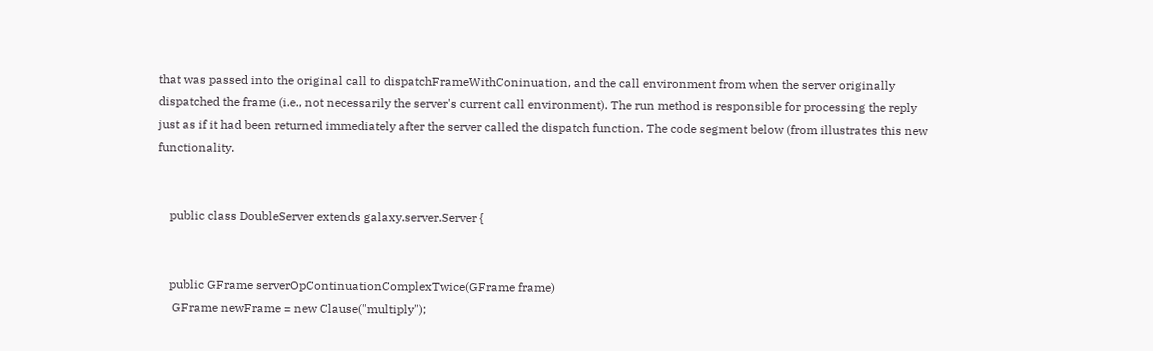that was passed into the original call to dispatchFrameWithConinuation, and the call environment from when the server originally dispatched the frame (i.e., not necessarily the server's current call environment). The run method is responsible for processing the reply just as if it had been returned immediately after the server called the dispatch function. The code segment below (from illustrates this new functionality.


    public class DoubleServer extends galaxy.server.Server {


    public GFrame serverOpContinuationComplexTwice(GFrame frame)
     GFrame newFrame = new Clause("multiply");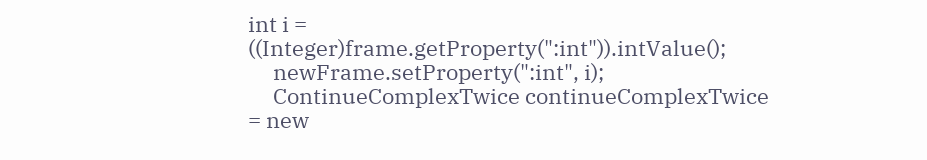int i = ((Integer)frame.getProperty(":int")).intValue();
     newFrame.setProperty(":int", i);
     ContinueComplexTwice continueComplexTwice = new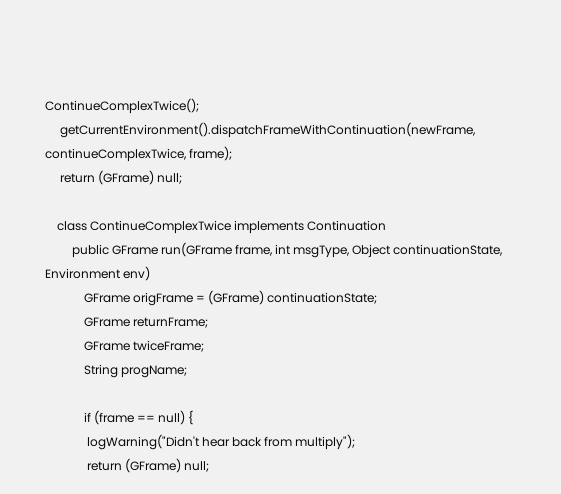ContinueComplexTwice();
     getCurrentEnvironment().dispatchFrameWithContinuation(newFrame, continueComplexTwice, frame);
     return (GFrame) null;

    class ContinueComplexTwice implements Continuation
         public GFrame run(GFrame frame, int msgType, Object continuationState, Environment env)
             GFrame origFrame = (GFrame) continuationState;
             GFrame returnFrame;
             GFrame twiceFrame;
             String progName;

             if (frame == null) {
              logWarning("Didn't hear back from multiply");
              return (GFrame) null;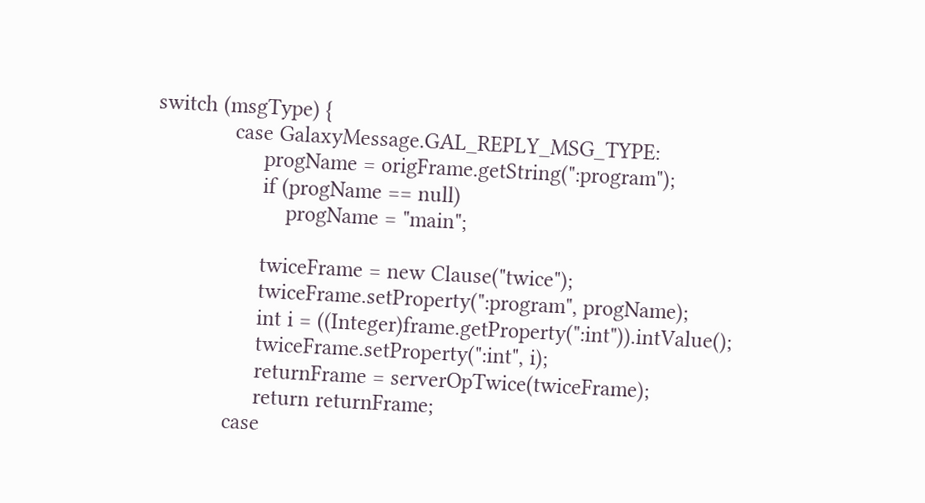switch (msgType) {
             case GalaxyMessage.GAL_REPLY_MSG_TYPE:
                  progName = origFrame.getString(":program");
                  if (progName == null)
                      progName = "main";

                  twiceFrame = new Clause("twice");
                  twiceFrame.setProperty(":program", progName);
                  int i = ((Integer)frame.getProperty(":int")).intValue();
                  twiceFrame.setProperty(":int", i);
                  returnFrame = serverOpTwice(twiceFrame);
                  return returnFrame;
             case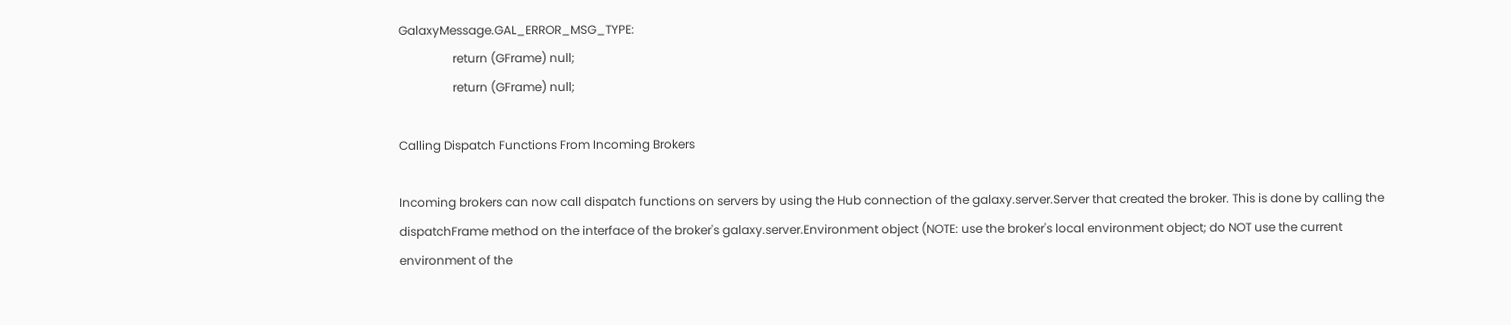GalaxyMessage.GAL_ERROR_MSG_TYPE:
                  return (GFrame) null;
                  return (GFrame) null;

Calling Dispatch Functions From Incoming Brokers

Incoming brokers can now call dispatch functions on servers by using the Hub connection of the galaxy.server.Server that created the broker. This is done by calling the dispatchFrame method on the interface of the broker's galaxy.server.Environment object (NOTE: use the broker's local environment object; do NOT use the current environment of the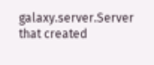galaxy.server.Server that created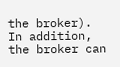the broker). In addition, the broker can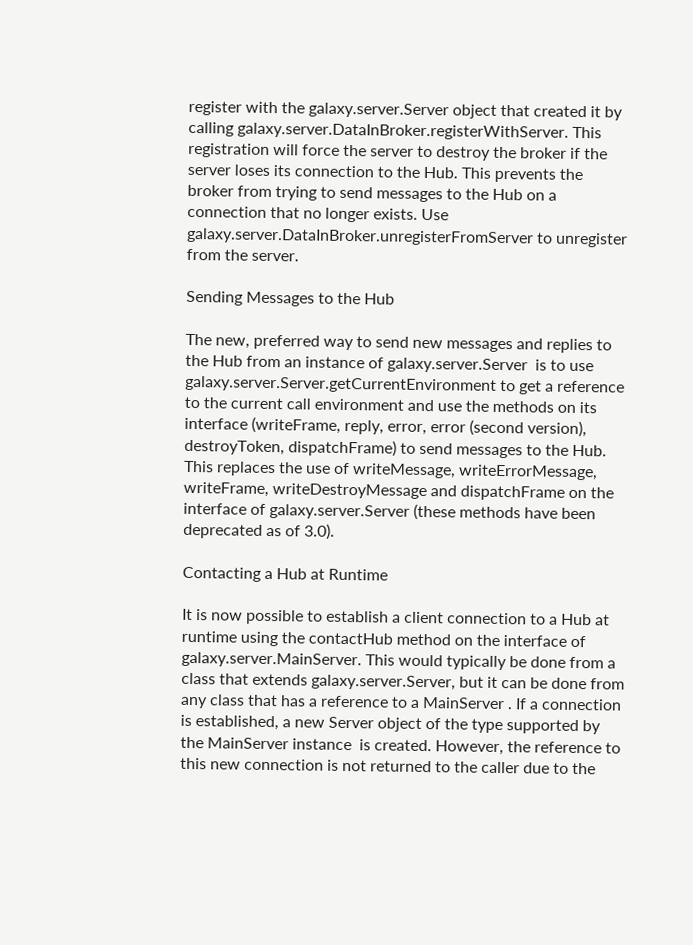register with the galaxy.server.Server object that created it by calling galaxy.server.DataInBroker.registerWithServer. This registration will force the server to destroy the broker if the server loses its connection to the Hub. This prevents the broker from trying to send messages to the Hub on a connection that no longer exists. Use galaxy.server.DataInBroker.unregisterFromServer to unregister from the server.

Sending Messages to the Hub

The new, preferred way to send new messages and replies to the Hub from an instance of galaxy.server.Server  is to use galaxy.server.Server.getCurrentEnvironment to get a reference to the current call environment and use the methods on its interface (writeFrame, reply, error, error (second version), destroyToken, dispatchFrame) to send messages to the Hub. This replaces the use of writeMessage, writeErrorMessage, writeFrame, writeDestroyMessage and dispatchFrame on the interface of galaxy.server.Server (these methods have been deprecated as of 3.0).

Contacting a Hub at Runtime

It is now possible to establish a client connection to a Hub at runtime using the contactHub method on the interface of galaxy.server.MainServer. This would typically be done from a class that extends galaxy.server.Server, but it can be done from any class that has a reference to a MainServer . If a connection is established, a new Server object of the type supported by the MainServer instance  is created. However, the reference to this new connection is not returned to the caller due to the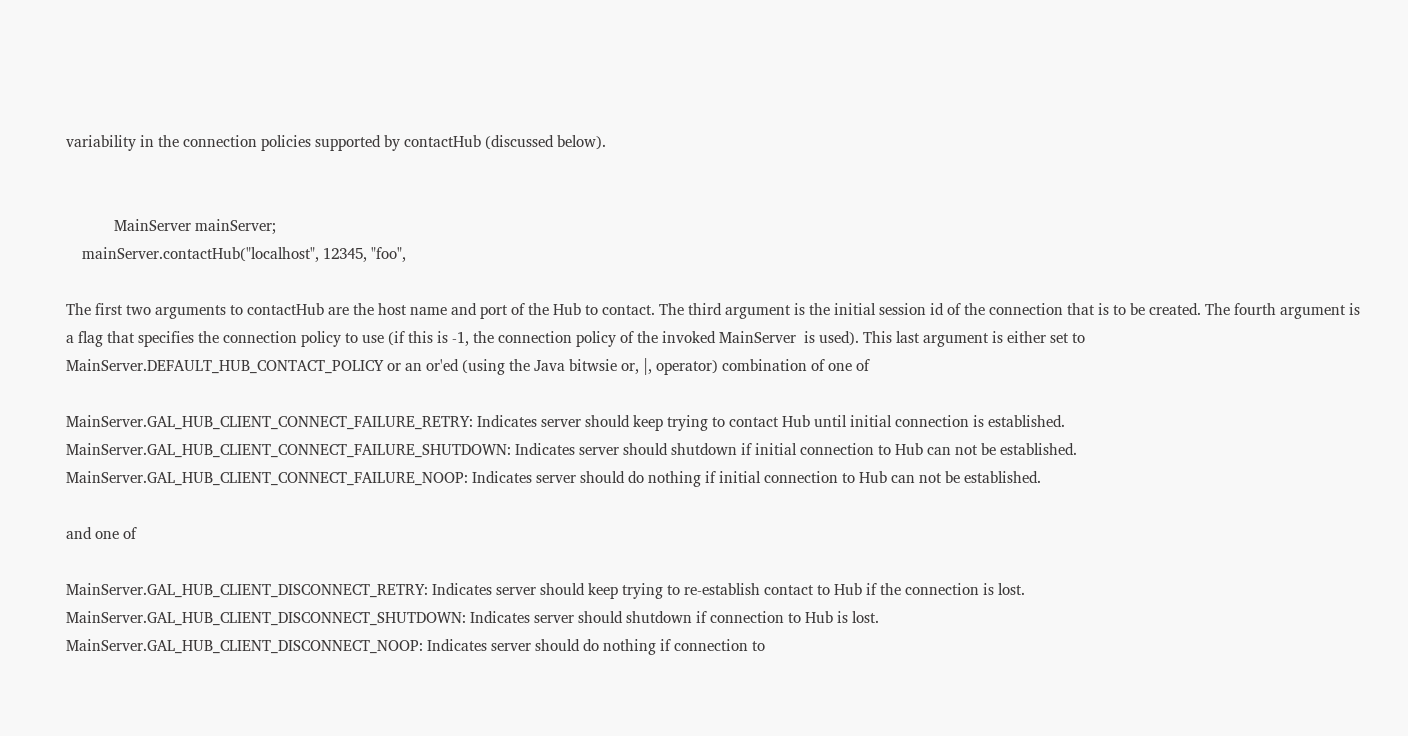variability in the connection policies supported by contactHub (discussed below).


            MainServer mainServer;
    mainServer.contactHub("localhost", 12345, "foo",

The first two arguments to contactHub are the host name and port of the Hub to contact. The third argument is the initial session id of the connection that is to be created. The fourth argument is a flag that specifies the connection policy to use (if this is -1, the connection policy of the invoked MainServer  is used). This last argument is either set to MainServer.DEFAULT_HUB_CONTACT_POLICY or an or'ed (using the Java bitwsie or, |, operator) combination of one of

MainServer.GAL_HUB_CLIENT_CONNECT_FAILURE_RETRY: Indicates server should keep trying to contact Hub until initial connection is established.
MainServer.GAL_HUB_CLIENT_CONNECT_FAILURE_SHUTDOWN: Indicates server should shutdown if initial connection to Hub can not be established.
MainServer.GAL_HUB_CLIENT_CONNECT_FAILURE_NOOP: Indicates server should do nothing if initial connection to Hub can not be established.

and one of

MainServer.GAL_HUB_CLIENT_DISCONNECT_RETRY: Indicates server should keep trying to re-establish contact to Hub if the connection is lost.
MainServer.GAL_HUB_CLIENT_DISCONNECT_SHUTDOWN: Indicates server should shutdown if connection to Hub is lost.
MainServer.GAL_HUB_CLIENT_DISCONNECT_NOOP: Indicates server should do nothing if connection to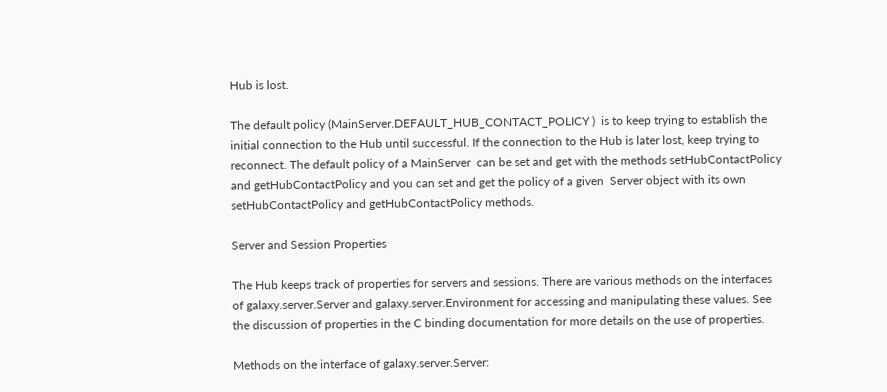Hub is lost.

The default policy (MainServer.DEFAULT_HUB_CONTACT_POLICY )  is to keep trying to establish the initial connection to the Hub until successful. If the connection to the Hub is later lost, keep trying to reconnect. The default policy of a MainServer  can be set and get with the methods setHubContactPolicy and getHubContactPolicy and you can set and get the policy of a given  Server object with its own  setHubContactPolicy and getHubContactPolicy methods.

Server and Session Properties

The Hub keeps track of properties for servers and sessions. There are various methods on the interfaces of galaxy.server.Server and galaxy.server.Environment for accessing and manipulating these values. See the discussion of properties in the C binding documentation for more details on the use of properties.

Methods on the interface of galaxy.server.Server: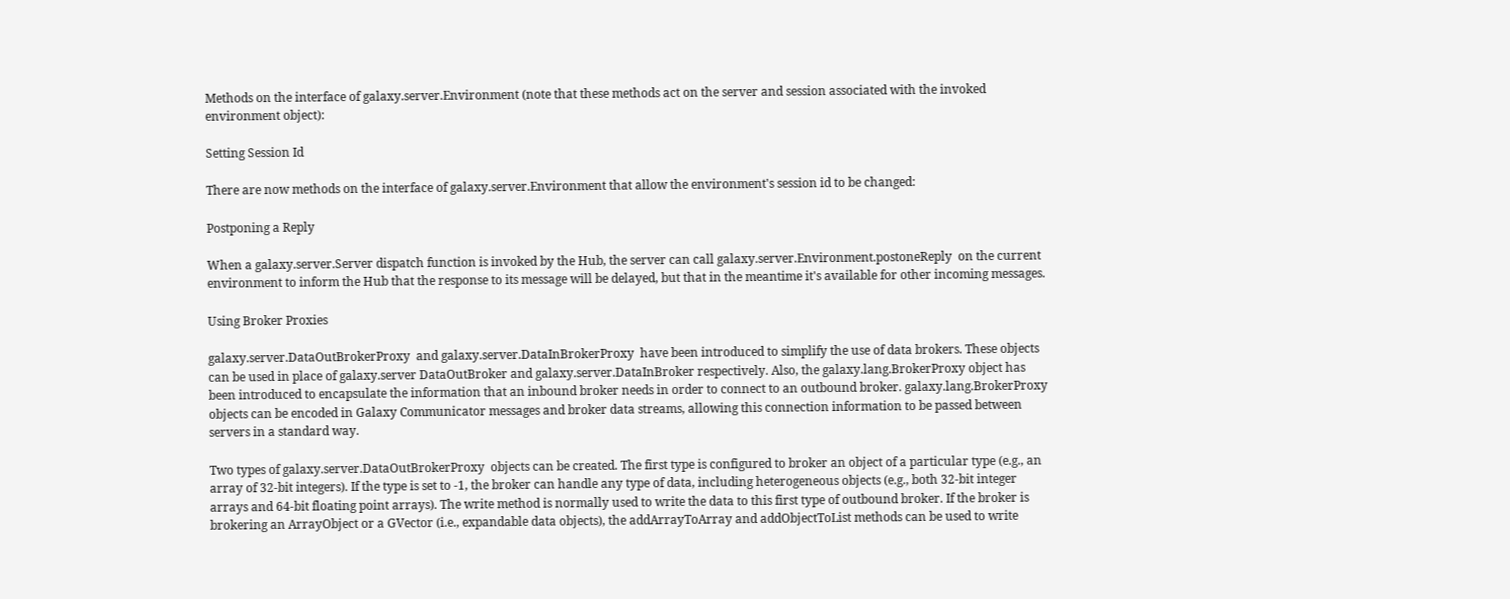Methods on the interface of galaxy.server.Environment (note that these methods act on the server and session associated with the invoked environment object):

Setting Session Id

There are now methods on the interface of galaxy.server.Environment that allow the environment's session id to be changed:

Postponing a Reply

When a galaxy.server.Server dispatch function is invoked by the Hub, the server can call galaxy.server.Environment.postoneReply  on the current environment to inform the Hub that the response to its message will be delayed, but that in the meantime it's available for other incoming messages.

Using Broker Proxies

galaxy.server.DataOutBrokerProxy  and galaxy.server.DataInBrokerProxy  have been introduced to simplify the use of data brokers. These objects can be used in place of galaxy.server DataOutBroker and galaxy.server.DataInBroker respectively. Also, the galaxy.lang.BrokerProxy object has been introduced to encapsulate the information that an inbound broker needs in order to connect to an outbound broker. galaxy.lang.BrokerProxy  objects can be encoded in Galaxy Communicator messages and broker data streams, allowing this connection information to be passed between servers in a standard way.

Two types of galaxy.server.DataOutBrokerProxy  objects can be created. The first type is configured to broker an object of a particular type (e.g., an array of 32-bit integers). If the type is set to -1, the broker can handle any type of data, including heterogeneous objects (e.g., both 32-bit integer arrays and 64-bit floating point arrays). The write method is normally used to write the data to this first type of outbound broker. If the broker is brokering an ArrayObject or a GVector (i.e., expandable data objects), the addArrayToArray and addObjectToList methods can be used to write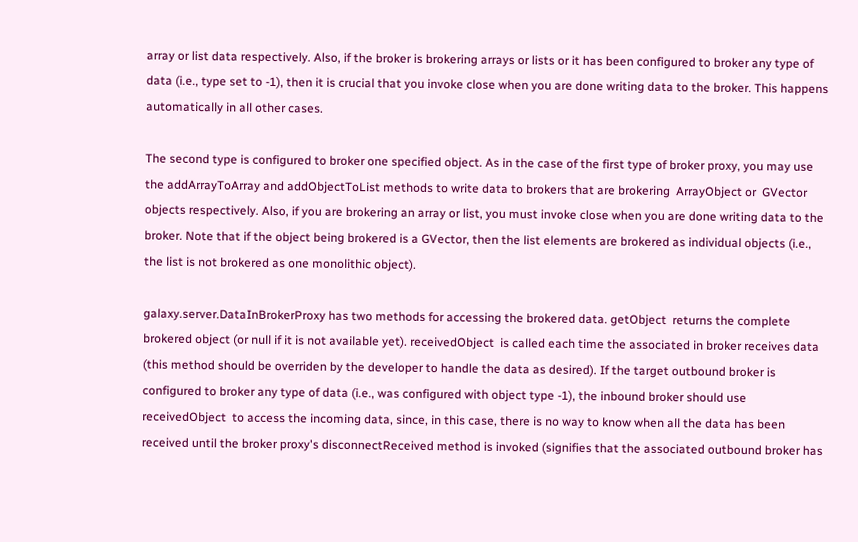array or list data respectively. Also, if the broker is brokering arrays or lists or it has been configured to broker any type of data (i.e., type set to -1), then it is crucial that you invoke close when you are done writing data to the broker. This happens automatically in all other cases.

The second type is configured to broker one specified object. As in the case of the first type of broker proxy, you may use the addArrayToArray and addObjectToList methods to write data to brokers that are brokering  ArrayObject or  GVector  objects respectively. Also, if you are brokering an array or list, you must invoke close when you are done writing data to the broker. Note that if the object being brokered is a GVector, then the list elements are brokered as individual objects (i.e., the list is not brokered as one monolithic object).

galaxy.server.DataInBrokerProxy has two methods for accessing the brokered data. getObject  returns the complete brokered object (or null if it is not available yet). receivedObject  is called each time the associated in broker receives data (this method should be overriden by the developer to handle the data as desired). If the target outbound broker is configured to broker any type of data (i.e., was configured with object type -1), the inbound broker should use receivedObject  to access the incoming data, since, in this case, there is no way to know when all the data has been received until the broker proxy's disconnectReceived method is invoked (signifies that the associated outbound broker has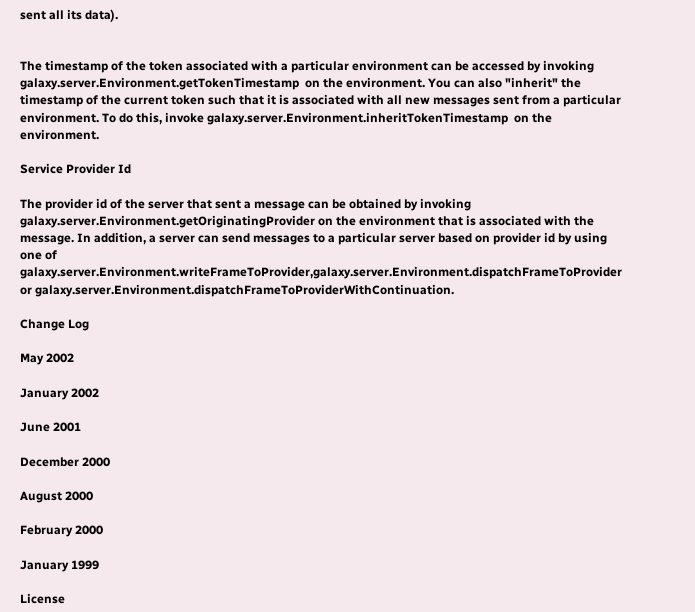sent all its data).


The timestamp of the token associated with a particular environment can be accessed by invoking galaxy.server.Environment.getTokenTimestamp  on the environment. You can also "inherit" the timestamp of the current token such that it is associated with all new messages sent from a particular environment. To do this, invoke galaxy.server.Environment.inheritTokenTimestamp  on the environment.

Service Provider Id

The provider id of the server that sent a message can be obtained by invoking galaxy.server.Environment.getOriginatingProvider on the environment that is associated with the message. In addition, a server can send messages to a particular server based on provider id by using one of galaxy.server.Environment.writeFrameToProvider,galaxy.server.Environment.dispatchFrameToProvider  or galaxy.server.Environment.dispatchFrameToProviderWithContinuation.

Change Log

May 2002

January 2002

June 2001

December 2000

August 2000

February 2000

January 1999

License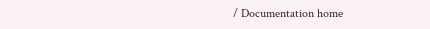/ Documentation home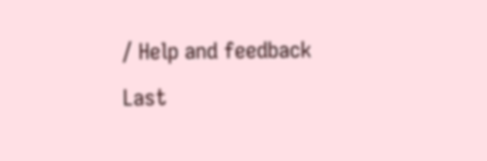/ Help and feedback
Last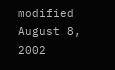modified August 8, 2002